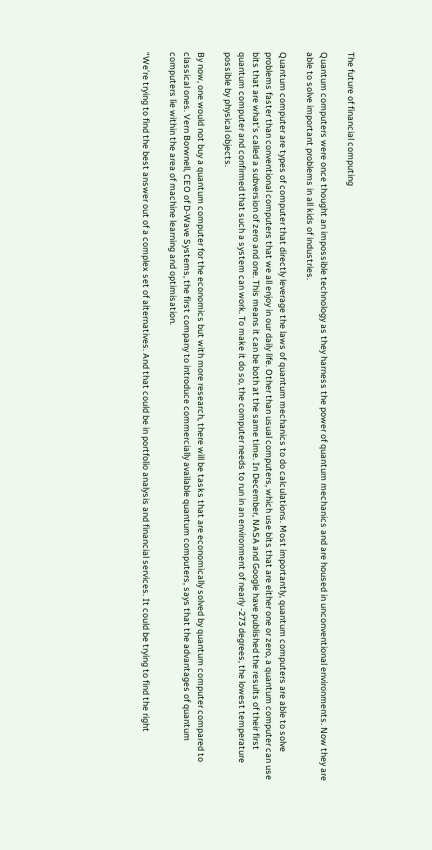The future of financial computing

Quantum computers were once thought an impossible technology as they harness the power of quantum mechanics and are housed in unconventional environments. Now they are able to solve important problems in all kids of industries.

Quantum computer are types of computer that directly leverage the laws of quantum mechanics to do calculations. Most importantly, quantum computers are able to solve problems faster than conventional computers that we all enjoy in our daily life. Other than usual computers, which use bits that are either one or zero, a quantum computer can use bits that are what’s called a subversion of zero and one. This means it can be both at the same time. In December, NASA and Google have published the results of their first quantum computer and confirmed that such a system can work. To make it do so, the computer needs to run in an environment of nearly -273 degrees, the lowest temperature possible by physical objects.

By now, one would not buy a quantum computer for the economics but with more research, there will be tasks that are economically solved by quantum computer compared to classical ones. Vern Borwnell, CEO of D-Wave Systems, the first company to introduce commercially available quantum computers, says that the advantages of quantum computers lie within the area of machine learning and optimisation.

“We’re trying to find the best answer out of a complex set of alternatives. And that could be in portfolio analysis and financial services. It could be trying to find the right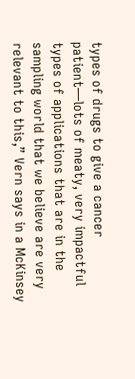types of drugs to give a cancer patient—lots of meaty, very impactful types of applications that are in the sampling world that we believe are very relevant to this,” Vern says in a McKinsey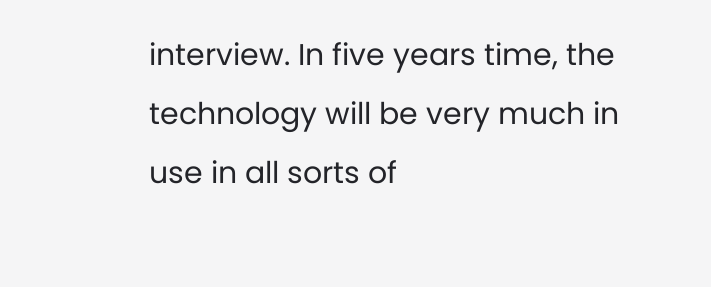interview. In five years time, the technology will be very much in use in all sorts of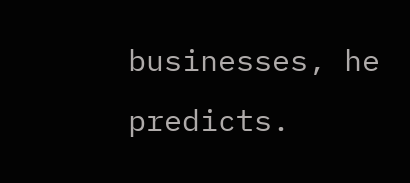businesses, he predicts.